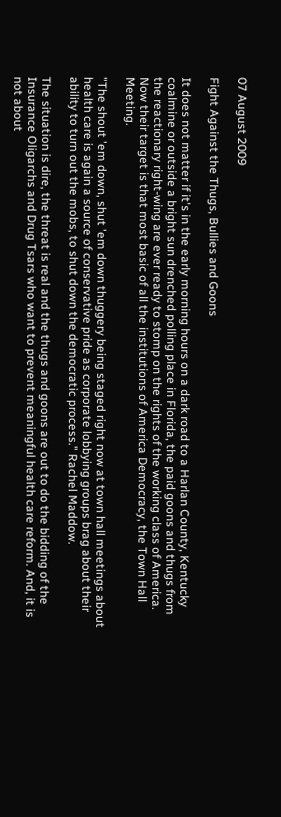07 August 2009

Fight Against the Thugs, Bullies and Goons

It does not matter if it's in the early morning hours on a dark road to a Harlan County, Kentucky coalmine or outside a bright sun drenched polling place in Florida, the paid goons and thugs from the reactionary right-wing are ever ready to stomp on the rights of the working class of America. Now their target is that most basic of all the institutions of America Democracy, the Town Hall Meeting.

"The shout 'em down, shut 'em down thuggery being staged right now at town hall meetings about health care is again a source of conservative pride as corporate lobbying groups brag about their ability to turn out the mobs, to shut down the democratic process." Rachel Maddow.

The situation is dire, the threat is real and the thugs and goons are out to do the bidding of the Insurance Oligarchs and Drug Tsars who want to prevent meaningful health care reform. And, it is not about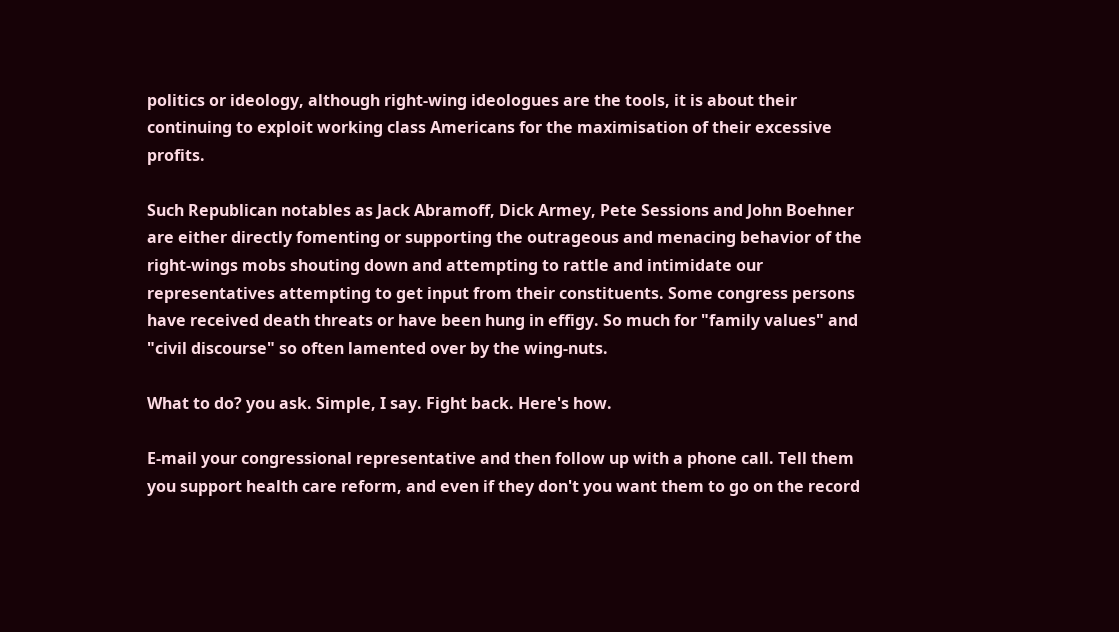politics or ideology, although right-wing ideologues are the tools, it is about their continuing to exploit working class Americans for the maximisation of their excessive profits.

Such Republican notables as Jack Abramoff, Dick Armey, Pete Sessions and John Boehner are either directly fomenting or supporting the outrageous and menacing behavior of the right-wings mobs shouting down and attempting to rattle and intimidate our representatives attempting to get input from their constituents. Some congress persons have received death threats or have been hung in effigy. So much for "family values" and "civil discourse" so often lamented over by the wing-nuts.

What to do? you ask. Simple, I say. Fight back. Here's how.

E-mail your congressional representative and then follow up with a phone call. Tell them you support health care reform, and even if they don't you want them to go on the record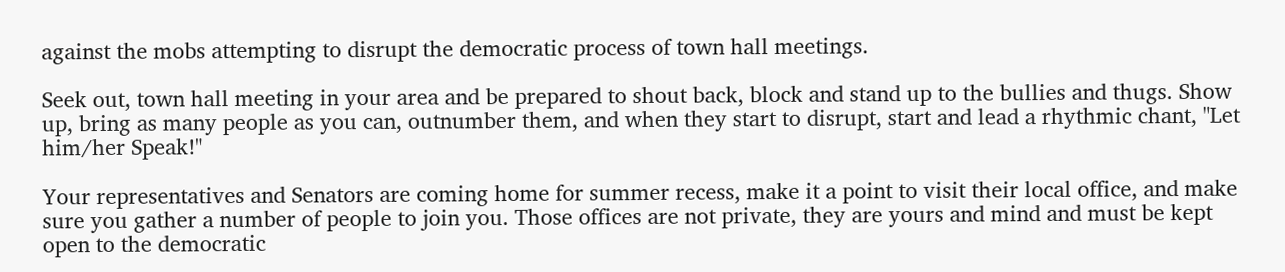against the mobs attempting to disrupt the democratic process of town hall meetings.

Seek out, town hall meeting in your area and be prepared to shout back, block and stand up to the bullies and thugs. Show up, bring as many people as you can, outnumber them, and when they start to disrupt, start and lead a rhythmic chant, "Let him/her Speak!"

Your representatives and Senators are coming home for summer recess, make it a point to visit their local office, and make sure you gather a number of people to join you. Those offices are not private, they are yours and mind and must be kept open to the democratic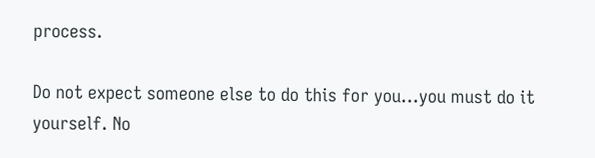process.

Do not expect someone else to do this for you...you must do it yourself. No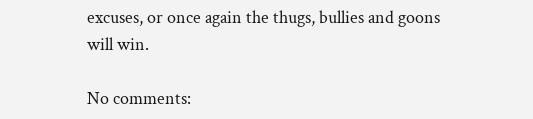excuses, or once again the thugs, bullies and goons will win.

No comments: